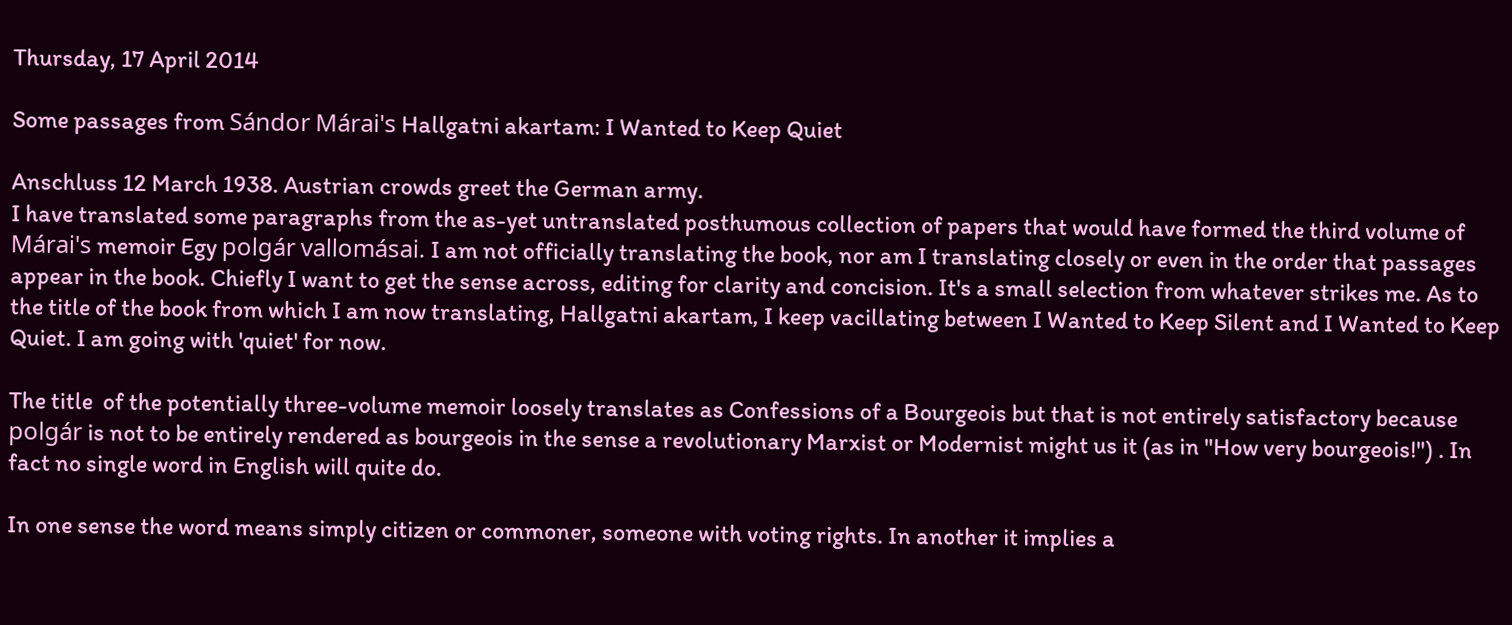Thursday, 17 April 2014

Some passages from Sándor Márai's Hallgatni akartam: I Wanted to Keep Quiet

Anschluss 12 March 1938. Austrian crowds greet the German army.
I have translated some paragraphs from the as-yet untranslated posthumous collection of papers that would have formed the third volume of Márai's memoir Egy polgár vallomásai. I am not officially translating the book, nor am I translating closely or even in the order that passages appear in the book. Chiefly I want to get the sense across, editing for clarity and concision. It's a small selection from whatever strikes me. As to the title of the book from which I am now translating, Hallgatni akartam, I keep vacillating between I Wanted to Keep Silent and I Wanted to Keep Quiet. I am going with 'quiet' for now.

The title  of the potentially three-volume memoir loosely translates as Confessions of a Bourgeois but that is not entirely satisfactory because polgár is not to be entirely rendered as bourgeois in the sense a revolutionary Marxist or Modernist might us it (as in "How very bourgeois!") . In fact no single word in English will quite do.

In one sense the word means simply citizen or commoner, someone with voting rights. In another it implies a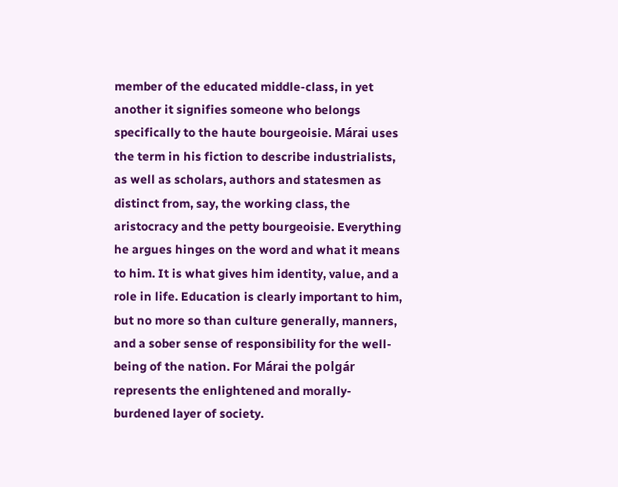member of the educated middle-class, in yet another it signifies someone who belongs specifically to the haute bourgeoisie. Márai uses the term in his fiction to describe industrialists, as well as scholars, authors and statesmen as distinct from, say, the working class, the aristocracy and the petty bourgeoisie. Everything he argues hinges on the word and what it means to him. It is what gives him identity, value, and a role in life. Education is clearly important to him, but no more so than culture generally, manners, and a sober sense of responsibility for the well-being of the nation. For Márai the polgár represents the enlightened and morally-burdened layer of society.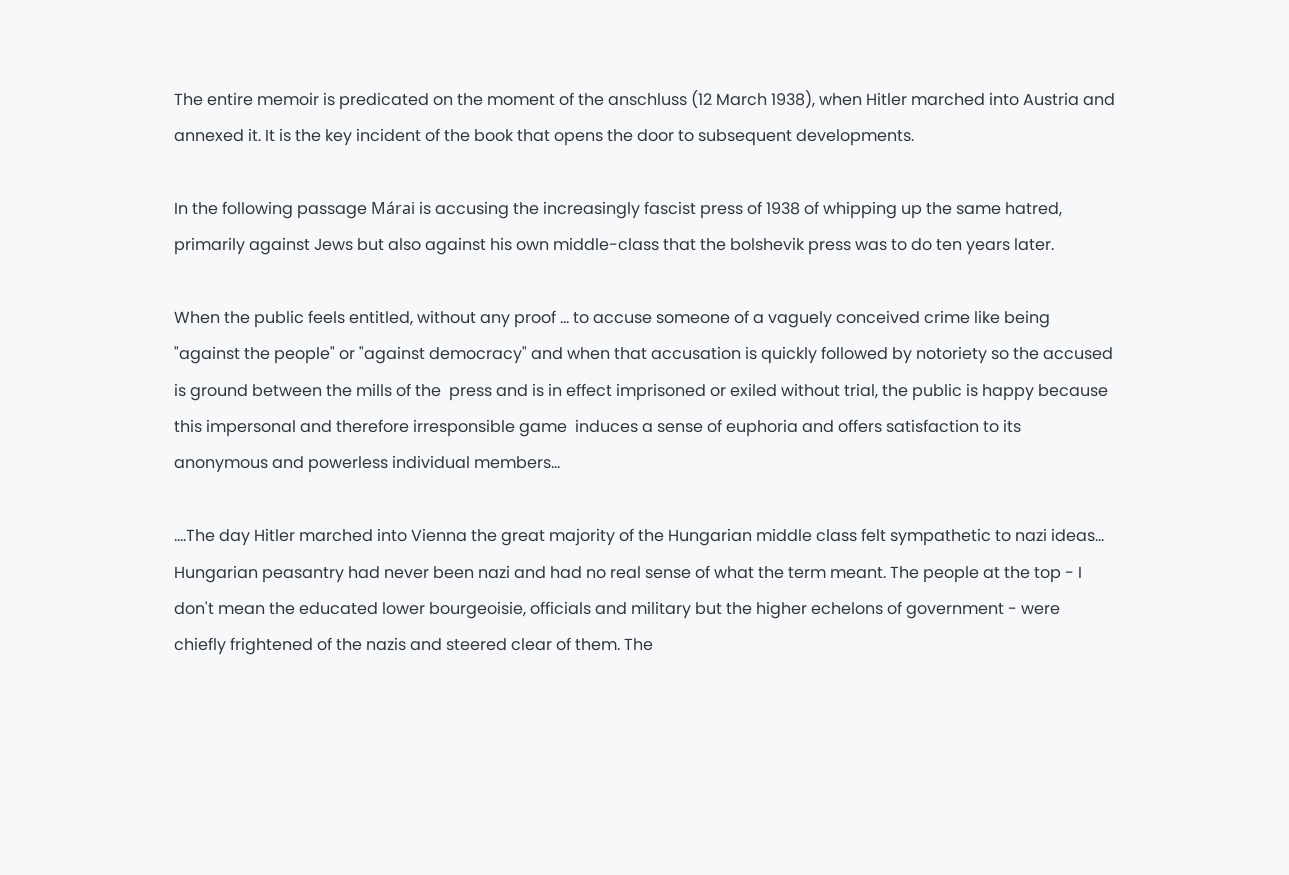The entire memoir is predicated on the moment of the anschluss (12 March 1938), when Hitler marched into Austria and annexed it. It is the key incident of the book that opens the door to subsequent developments.

In the following passage Márai is accusing the increasingly fascist press of 1938 of whipping up the same hatred, primarily against Jews but also against his own middle-class that the bolshevik press was to do ten years later.

When the public feels entitled, without any proof ... to accuse someone of a vaguely conceived crime like being "against the people" or "against democracy" and when that accusation is quickly followed by notoriety so the accused is ground between the mills of the  press and is in effect imprisoned or exiled without trial, the public is happy because this impersonal and therefore irresponsible game  induces a sense of euphoria and offers satisfaction to its anonymous and powerless individual members...

....The day Hitler marched into Vienna the great majority of the Hungarian middle class felt sympathetic to nazi ideas... Hungarian peasantry had never been nazi and had no real sense of what the term meant. The people at the top - I don't mean the educated lower bourgeoisie, officials and military but the higher echelons of government - were chiefly frightened of the nazis and steered clear of them. The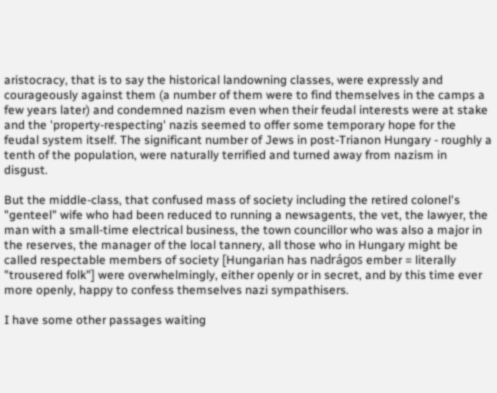aristocracy, that is to say the historical landowning classes, were expressly and courageously against them (a number of them were to find themselves in the camps a few years later) and condemned nazism even when their feudal interests were at stake and the 'property-respecting' nazis seemed to offer some temporary hope for the feudal system itself. The significant number of Jews in post-Trianon Hungary - roughly a tenth of the population, were naturally terrified and turned away from nazism in disgust.

But the middle-class, that confused mass of society including the retired colonel's "genteel" wife who had been reduced to running a newsagents, the vet, the lawyer, the man with a small-time electrical business, the town councillor who was also a major in the reserves, the manager of the local tannery, all those who in Hungary might be called respectable members of society [Hungarian has nadrágos ember = literally "trousered folk"] were overwhelmingly, either openly or in secret, and by this time ever more openly, happy to confess themselves nazi sympathisers.

I have some other passages waiting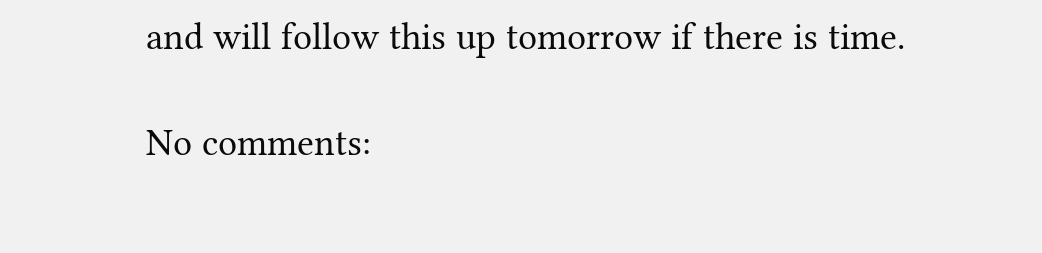and will follow this up tomorrow if there is time.

No comments: